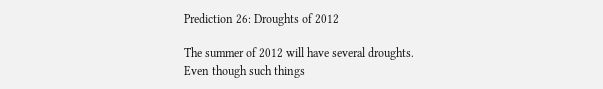Prediction 26: Droughts of 2012

The summer of 2012 will have several droughts. Even though such things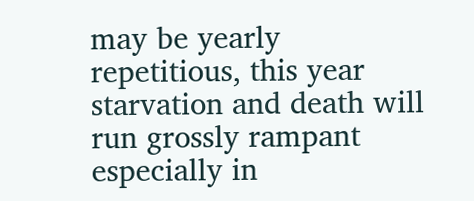may be yearly repetitious, this year starvation and death will run grossly rampant especially in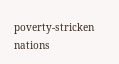poverty-stricken nations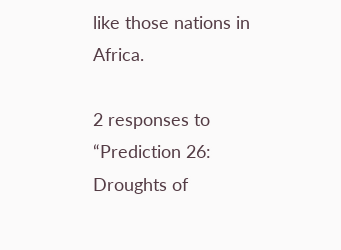like those nations in Africa.

2 responses to “Prediction 26: Droughts of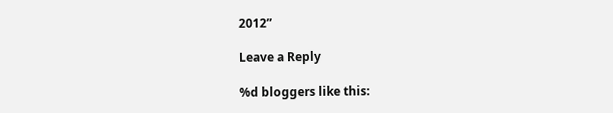2012”

Leave a Reply

%d bloggers like this: